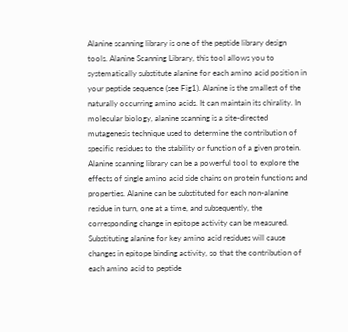Alanine scanning library is one of the peptide library design tools. Alanine Scanning Library, this tool allows you to systematically substitute alanine for each amino acid position in your peptide sequence (see Fig1). Alanine is the smallest of the naturally occurring amino acids. It can maintain its chirality. In molecular biology, alanine scanning is a site-directed mutagenesis technique used to determine the contribution of specific residues to the stability or function of a given protein. Alanine scanning library can be a powerful tool to explore the effects of single amino acid side chains on protein functions and properties. Alanine can be substituted for each non-alanine residue in turn, one at a time, and subsequently, the corresponding change in epitope activity can be measured. Substituting alanine for key amino acid residues will cause changes in epitope binding activity, so that the contribution of each amino acid to peptide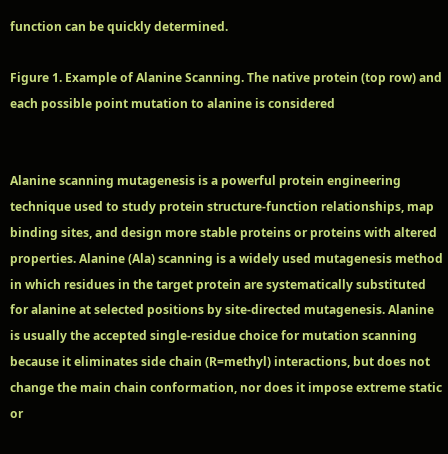function can be quickly determined.

Figure 1. Example of Alanine Scanning. The native protein (top row) and each possible point mutation to alanine is considered


Alanine scanning mutagenesis is a powerful protein engineering technique used to study protein structure-function relationships, map binding sites, and design more stable proteins or proteins with altered properties. Alanine (Ala) scanning is a widely used mutagenesis method in which residues in the target protein are systematically substituted for alanine at selected positions by site-directed mutagenesis. Alanine is usually the accepted single-residue choice for mutation scanning because it eliminates side chain (R=methyl) interactions, but does not change the main chain conformation, nor does it impose extreme static or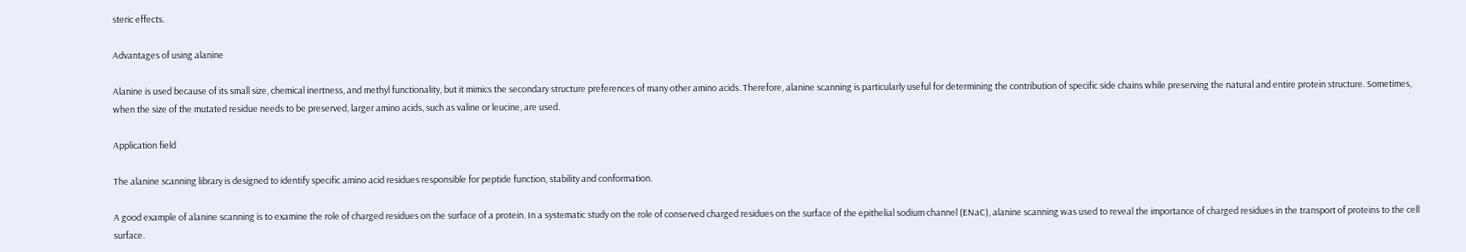steric effects.

Advantages of using alanine

Alanine is used because of its small size, chemical inertness, and methyl functionality, but it mimics the secondary structure preferences of many other amino acids. Therefore, alanine scanning is particularly useful for determining the contribution of specific side chains while preserving the natural and entire protein structure. Sometimes, when the size of the mutated residue needs to be preserved, larger amino acids, such as valine or leucine, are used.

Application field

The alanine scanning library is designed to identify specific amino acid residues responsible for peptide function, stability and conformation.

A good example of alanine scanning is to examine the role of charged residues on the surface of a protein. In a systematic study on the role of conserved charged residues on the surface of the epithelial sodium channel (ENaC), alanine scanning was used to reveal the importance of charged residues in the transport of proteins to the cell surface.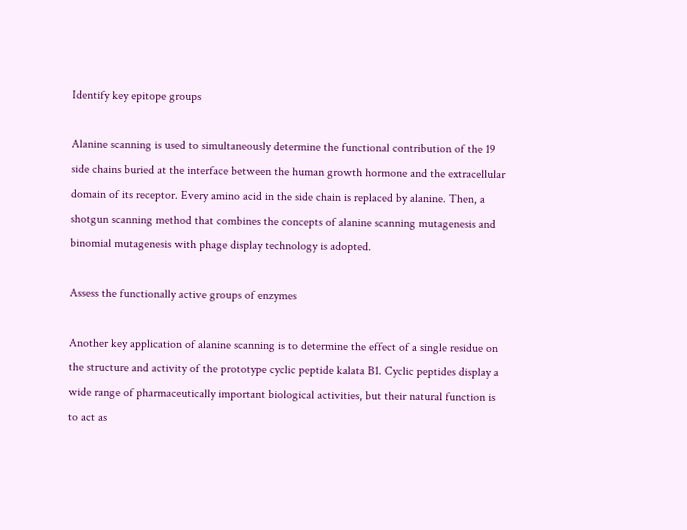Identify key epitope groups

Alanine scanning is used to simultaneously determine the functional contribution of the 19 side chains buried at the interface between the human growth hormone and the extracellular domain of its receptor. Every amino acid in the side chain is replaced by alanine. Then, a shotgun scanning method that combines the concepts of alanine scanning mutagenesis and binomial mutagenesis with phage display technology is adopted.

Assess the functionally active groups of enzymes

Another key application of alanine scanning is to determine the effect of a single residue on the structure and activity of the prototype cyclic peptide kalata B1. Cyclic peptides display a wide range of pharmaceutically important biological activities, but their natural function is to act as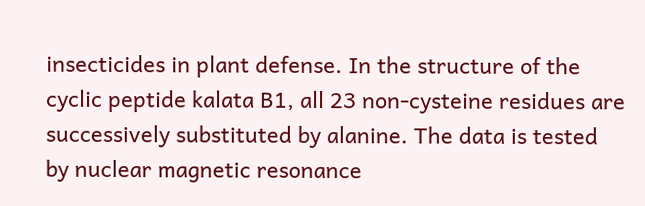insecticides in plant defense. In the structure of the cyclic peptide kalata B1, all 23 non-cysteine residues are successively substituted by alanine. The data is tested by nuclear magnetic resonance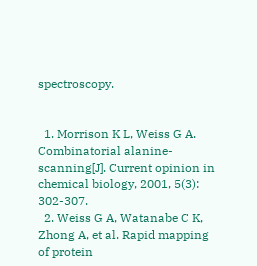spectroscopy.


  1. Morrison K L, Weiss G A. Combinatorial alanine-scanning[J]. Current opinion in chemical biology, 2001, 5(3): 302-307.
  2. Weiss G A, Watanabe C K, Zhong A, et al. Rapid mapping of protein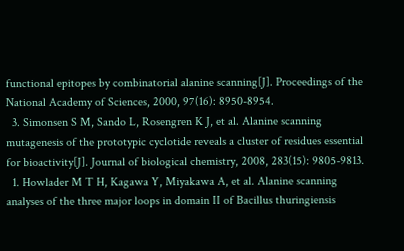functional epitopes by combinatorial alanine scanning[J]. Proceedings of the National Academy of Sciences, 2000, 97(16): 8950-8954.
  3. Simonsen S M, Sando L, Rosengren K J, et al. Alanine scanning mutagenesis of the prototypic cyclotide reveals a cluster of residues essential for bioactivity[J]. Journal of biological chemistry, 2008, 283(15): 9805-9813.
  1. Howlader M T H, Kagawa Y, Miyakawa A, et al. Alanine scanning analyses of the three major loops in domain II of Bacillus thuringiensis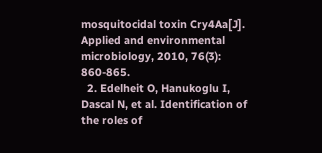mosquitocidal toxin Cry4Aa[J]. Applied and environmental microbiology, 2010, 76(3): 860-865.
  2. Edelheit O, Hanukoglu I, Dascal N, et al. Identification of the roles of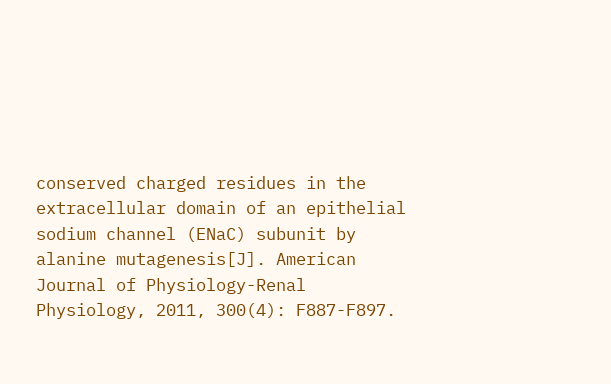conserved charged residues in the extracellular domain of an epithelial sodium channel (ENaC) subunit by alanine mutagenesis[J]. American Journal of Physiology-Renal Physiology, 2011, 300(4): F887-F897.